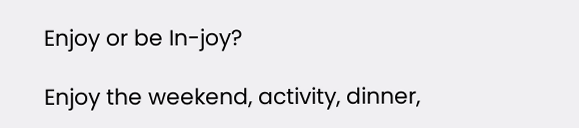Enjoy or be In-joy?

Enjoy the weekend, activity, dinner,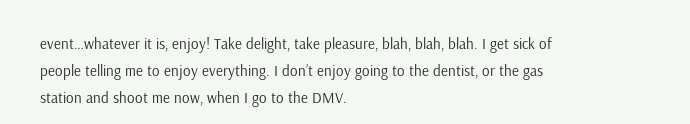event…whatever it is, enjoy! Take delight, take pleasure, blah, blah, blah. I get sick of people telling me to enjoy everything. I don’t enjoy going to the dentist, or the gas station and shoot me now, when I go to the DMV.